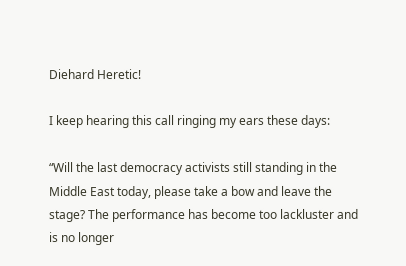Diehard Heretic!

I keep hearing this call ringing my ears these days:

“Will the last democracy activists still standing in the Middle East today, please take a bow and leave the stage? The performance has become too lackluster and is no longer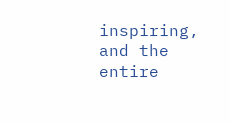inspiring, and the entire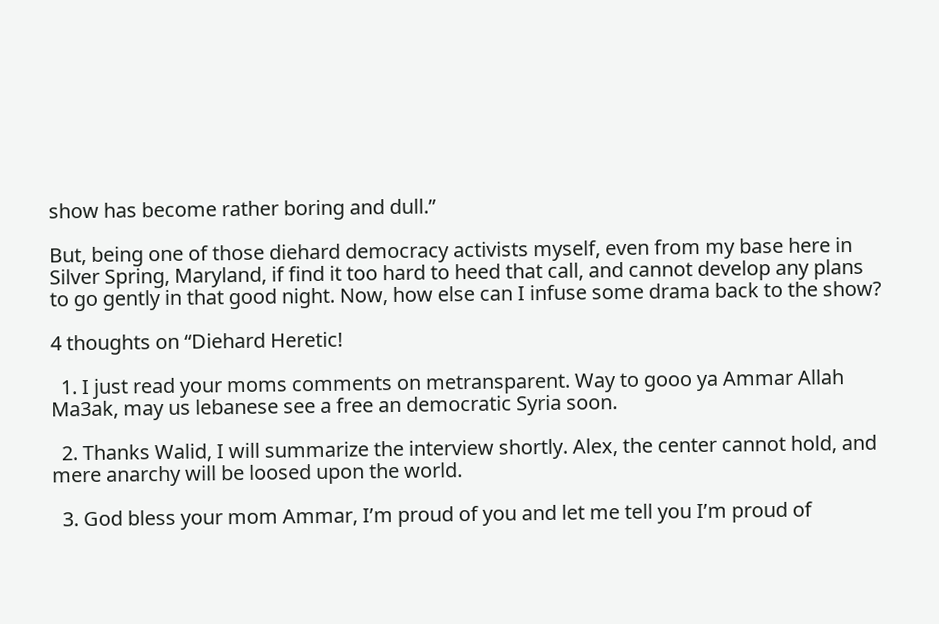show has become rather boring and dull.”

But, being one of those diehard democracy activists myself, even from my base here in Silver Spring, Maryland, if find it too hard to heed that call, and cannot develop any plans to go gently in that good night. Now, how else can I infuse some drama back to the show?

4 thoughts on “Diehard Heretic!

  1. I just read your moms comments on metransparent. Way to gooo ya Ammar Allah Ma3ak, may us lebanese see a free an democratic Syria soon.

  2. Thanks Walid, I will summarize the interview shortly. Alex, the center cannot hold, and mere anarchy will be loosed upon the world.

  3. God bless your mom Ammar, I’m proud of you and let me tell you I’m proud of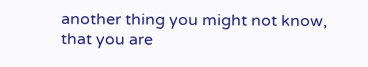another thing you might not know, that you are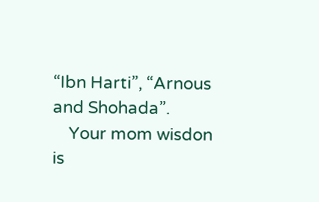“Ibn Harti”, “Arnous and Shohada”.
    Your mom wisdon is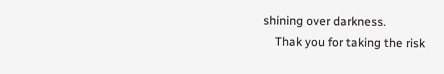shining over darkness.
    Thak you for taking the risk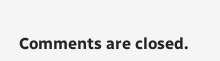Comments are closed.